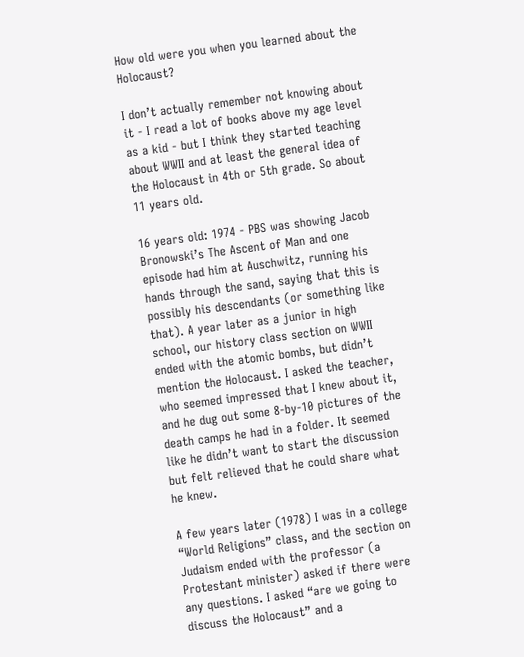How old were you when you learned about the Holocaust?

I don’t actually remember not knowing about it - I read a lot of books above my age level as a kid - but I think they started teaching about WWII and at least the general idea of the Holocaust in 4th or 5th grade. So about 11 years old.

16 years old: 1974 - PBS was showing Jacob Bronowski’s The Ascent of Man and one episode had him at Auschwitz, running his hands through the sand, saying that this is possibly his descendants (or something like that). A year later as a junior in high school, our history class section on WWII ended with the atomic bombs, but didn’t mention the Holocaust. I asked the teacher, who seemed impressed that I knew about it, and he dug out some 8-by-10 pictures of the death camps he had in a folder. It seemed like he didn’t want to start the discussion but felt relieved that he could share what he knew.

A few years later (1978) I was in a college “World Religions” class, and the section on Judaism ended with the professor (a Protestant minister) asked if there were any questions. I asked “are we going to discuss the Holocaust” and a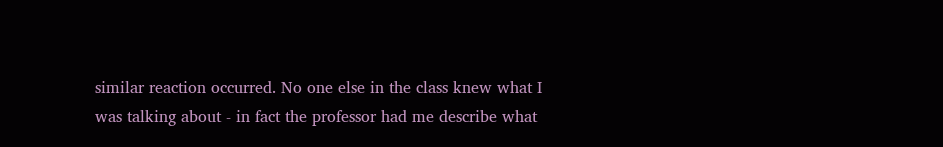similar reaction occurred. No one else in the class knew what I was talking about - in fact the professor had me describe what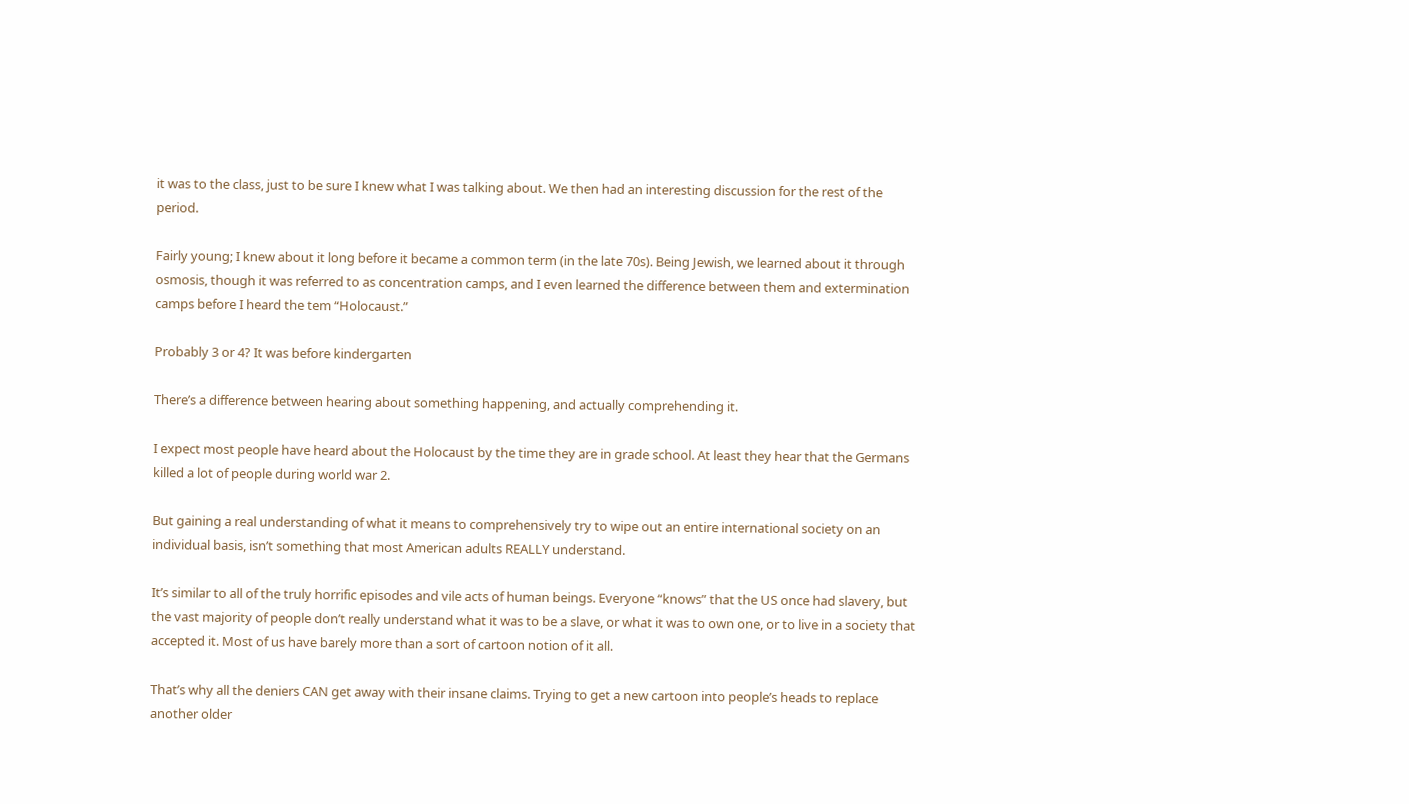it was to the class, just to be sure I knew what I was talking about. We then had an interesting discussion for the rest of the period.

Fairly young; I knew about it long before it became a common term (in the late 70s). Being Jewish, we learned about it through osmosis, though it was referred to as concentration camps, and I even learned the difference between them and extermination camps before I heard the tem “Holocaust.”

Probably 3 or 4? It was before kindergarten

There’s a difference between hearing about something happening, and actually comprehending it.

I expect most people have heard about the Holocaust by the time they are in grade school. At least they hear that the Germans killed a lot of people during world war 2.

But gaining a real understanding of what it means to comprehensively try to wipe out an entire international society on an individual basis, isn’t something that most American adults REALLY understand.

It’s similar to all of the truly horrific episodes and vile acts of human beings. Everyone “knows” that the US once had slavery, but the vast majority of people don’t really understand what it was to be a slave, or what it was to own one, or to live in a society that accepted it. Most of us have barely more than a sort of cartoon notion of it all.

That’s why all the deniers CAN get away with their insane claims. Trying to get a new cartoon into people’s heads to replace another older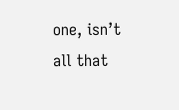one, isn’t all that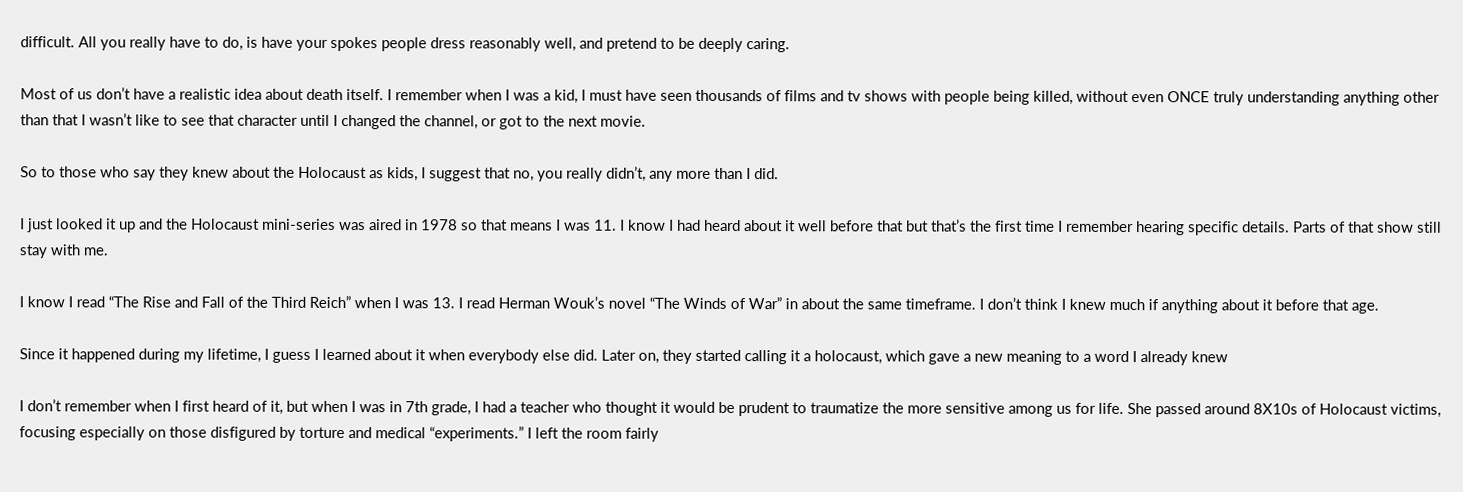difficult. All you really have to do, is have your spokes people dress reasonably well, and pretend to be deeply caring.

Most of us don’t have a realistic idea about death itself. I remember when I was a kid, I must have seen thousands of films and tv shows with people being killed, without even ONCE truly understanding anything other than that I wasn’t like to see that character until I changed the channel, or got to the next movie.

So to those who say they knew about the Holocaust as kids, I suggest that no, you really didn’t, any more than I did.

I just looked it up and the Holocaust mini-series was aired in 1978 so that means I was 11. I know I had heard about it well before that but that’s the first time I remember hearing specific details. Parts of that show still stay with me.

I know I read “The Rise and Fall of the Third Reich” when I was 13. I read Herman Wouk’s novel “The Winds of War” in about the same timeframe. I don’t think I knew much if anything about it before that age.

Since it happened during my lifetime, I guess I learned about it when everybody else did. Later on, they started calling it a holocaust, which gave a new meaning to a word I already knew

I don’t remember when I first heard of it, but when I was in 7th grade, I had a teacher who thought it would be prudent to traumatize the more sensitive among us for life. She passed around 8X10s of Holocaust victims, focusing especially on those disfigured by torture and medical “experiments.” I left the room fairly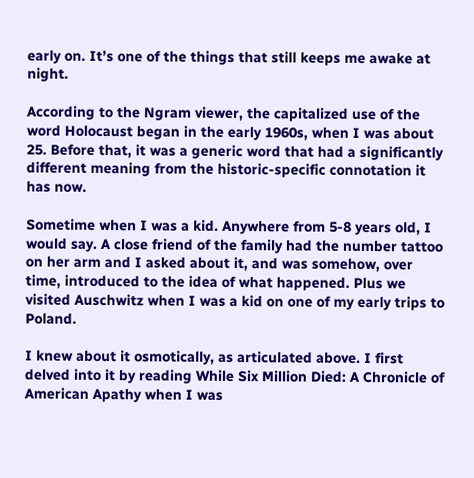early on. It’s one of the things that still keeps me awake at night.

According to the Ngram viewer, the capitalized use of the word Holocaust began in the early 1960s, when I was about 25. Before that, it was a generic word that had a significantly different meaning from the historic-specific connotation it has now.

Sometime when I was a kid. Anywhere from 5-8 years old, I would say. A close friend of the family had the number tattoo on her arm and I asked about it, and was somehow, over time, introduced to the idea of what happened. Plus we visited Auschwitz when I was a kid on one of my early trips to Poland.

I knew about it osmotically, as articulated above. I first delved into it by reading While Six Million Died: A Chronicle of American Apathy when I was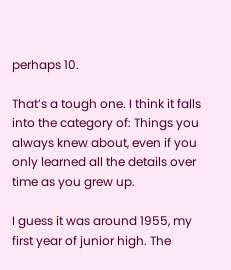perhaps 10.

That’s a tough one. I think it falls into the category of: Things you always knew about, even if you only learned all the details over time as you grew up.

I guess it was around 1955, my first year of junior high. The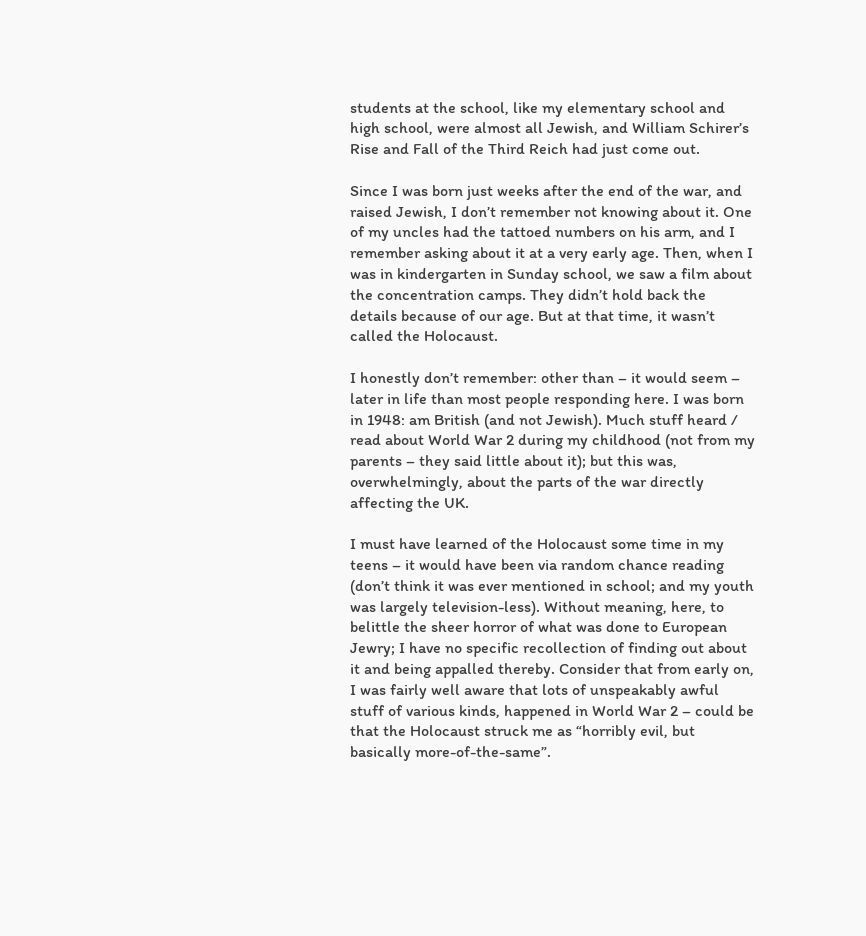students at the school, like my elementary school and high school, were almost all Jewish, and William Schirer’s Rise and Fall of the Third Reich had just come out.

Since I was born just weeks after the end of the war, and raised Jewish, I don’t remember not knowing about it. One of my uncles had the tattoed numbers on his arm, and I remember asking about it at a very early age. Then, when I was in kindergarten in Sunday school, we saw a film about the concentration camps. They didn’t hold back the details because of our age. But at that time, it wasn’t called the Holocaust.

I honestly don’t remember: other than – it would seem – later in life than most people responding here. I was born in 1948: am British (and not Jewish). Much stuff heard / read about World War 2 during my childhood (not from my parents – they said little about it); but this was, overwhelmingly, about the parts of the war directly affecting the UK.

I must have learned of the Holocaust some time in my teens – it would have been via random chance reading (don’t think it was ever mentioned in school; and my youth was largely television-less). Without meaning, here, to belittle the sheer horror of what was done to European Jewry; I have no specific recollection of finding out about it and being appalled thereby. Consider that from early on, I was fairly well aware that lots of unspeakably awful stuff of various kinds, happened in World War 2 – could be that the Holocaust struck me as “horribly evil, but basically more-of-the-same”.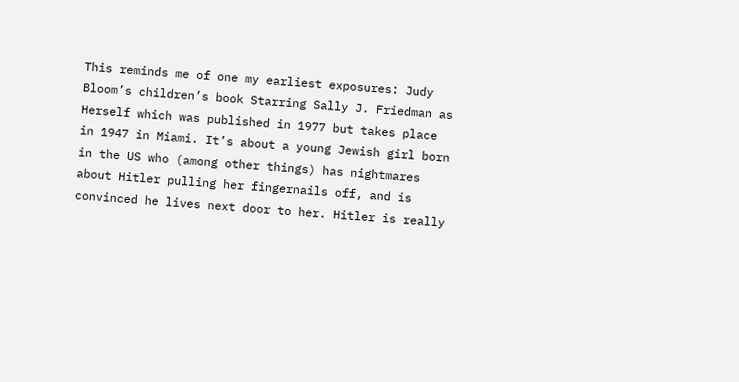This reminds me of one my earliest exposures: Judy Bloom’s children’s book Starring Sally J. Friedman as Herself which was published in 1977 but takes place in 1947 in Miami. It’s about a young Jewish girl born in the US who (among other things) has nightmares about Hitler pulling her fingernails off, and is convinced he lives next door to her. Hitler is really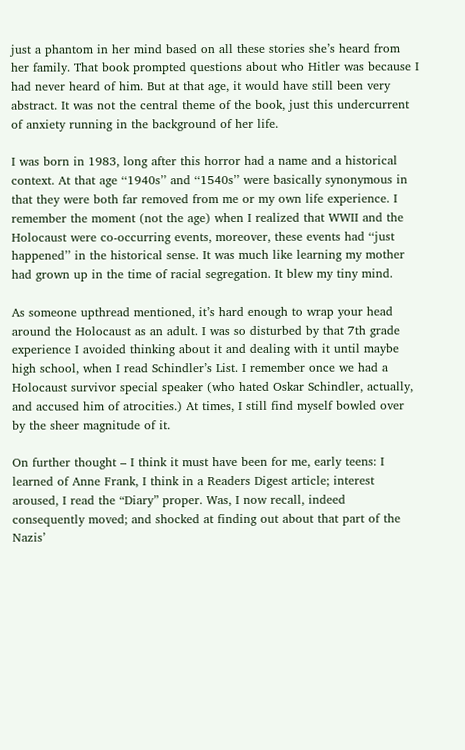just a phantom in her mind based on all these stories she’s heard from her family. That book prompted questions about who Hitler was because I had never heard of him. But at that age, it would have still been very abstract. It was not the central theme of the book, just this undercurrent of anxiety running in the background of her life.

I was born in 1983, long after this horror had a name and a historical context. At that age ‘‘1940s’’ and ‘‘1540s’’ were basically synonymous in that they were both far removed from me or my own life experience. I remember the moment (not the age) when I realized that WWII and the Holocaust were co-occurring events, moreover, these events had ‘‘just happened’’ in the historical sense. It was much like learning my mother had grown up in the time of racial segregation. It blew my tiny mind.

As someone upthread mentioned, it’s hard enough to wrap your head around the Holocaust as an adult. I was so disturbed by that 7th grade experience I avoided thinking about it and dealing with it until maybe high school, when I read Schindler’s List. I remember once we had a Holocaust survivor special speaker (who hated Oskar Schindler, actually, and accused him of atrocities.) At times, I still find myself bowled over by the sheer magnitude of it.

On further thought – I think it must have been for me, early teens: I learned of Anne Frank, I think in a Readers Digest article; interest aroused, I read the “Diary” proper. Was, I now recall, indeed consequently moved; and shocked at finding out about that part of the Nazis’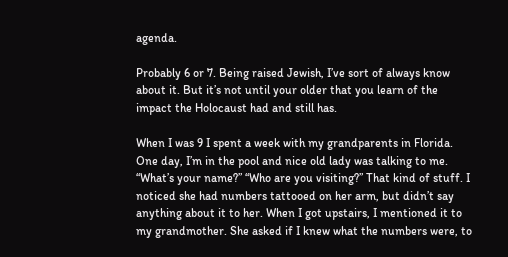agenda.

Probably 6 or 7. Being raised Jewish, I’ve sort of always know about it. But it’s not until your older that you learn of the impact the Holocaust had and still has.

When I was 9 I spent a week with my grandparents in Florida. One day, I’m in the pool and nice old lady was talking to me. “What’s your name?” “Who are you visiting?” That kind of stuff. I noticed she had numbers tattooed on her arm, but didn’t say anything about it to her. When I got upstairs, I mentioned it to my grandmother. She asked if I knew what the numbers were, to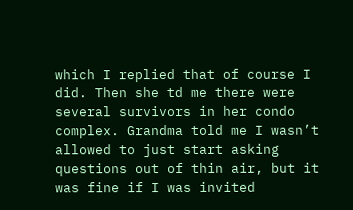which I replied that of course I did. Then she td me there were several survivors in her condo complex. Grandma told me I wasn’t allowed to just start asking questions out of thin air, but it was fine if I was invited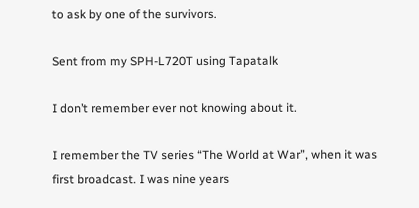to ask by one of the survivors.

Sent from my SPH-L720T using Tapatalk

I don’t remember ever not knowing about it.

I remember the TV series “The World at War”, when it was first broadcast. I was nine years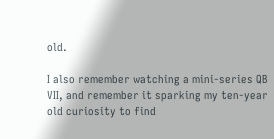old.

I also remember watching a mini-series QB VII, and remember it sparking my ten-year old curiosity to find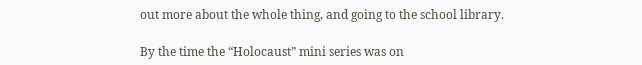out more about the whole thing, and going to the school library.

By the time the “Holocaust” mini series was on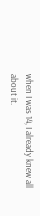when I was 14, I already knew all about it.